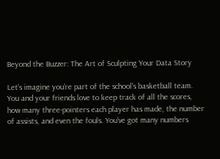Beyond the Buzzer: The Art of Sculpting Your Data Story

Let’s imagine you’re part of the school’s basketball team. You and your friends love to keep track of all the scores, how many three-pointers each player has made, the number of assists, and even the fouls. You’ve got many numbers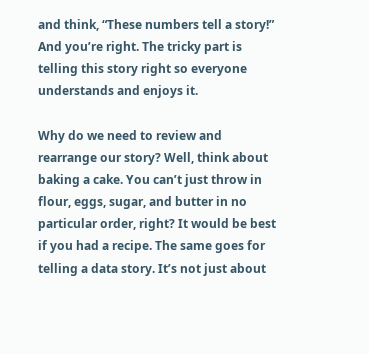and think, “These numbers tell a story!” And you’re right. The tricky part is telling this story right so everyone understands and enjoys it.

Why do we need to review and rearrange our story? Well, think about baking a cake. You can’t just throw in flour, eggs, sugar, and butter in no particular order, right? It would be best if you had a recipe. The same goes for telling a data story. It’s not just about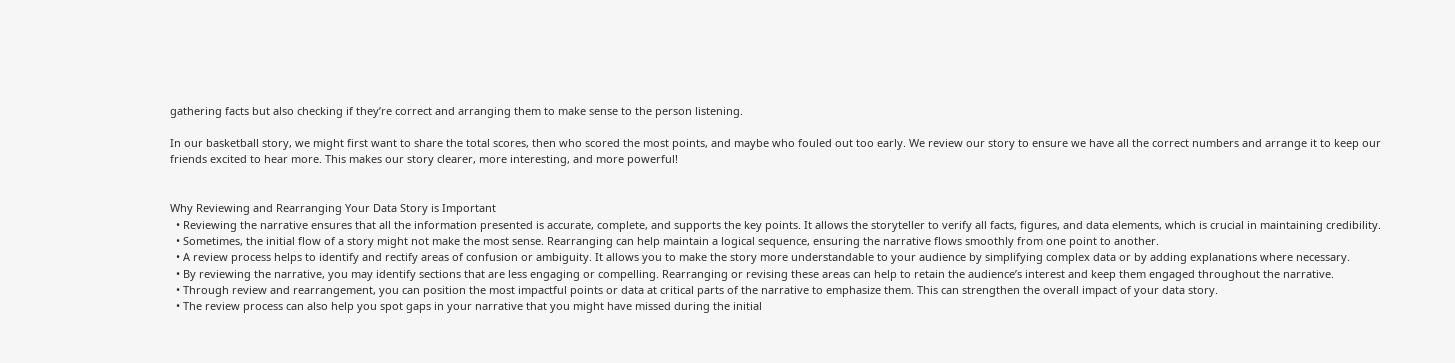gathering facts but also checking if they’re correct and arranging them to make sense to the person listening.

In our basketball story, we might first want to share the total scores, then who scored the most points, and maybe who fouled out too early. We review our story to ensure we have all the correct numbers and arrange it to keep our friends excited to hear more. This makes our story clearer, more interesting, and more powerful!


Why Reviewing and Rearranging Your Data Story is Important
  • Reviewing the narrative ensures that all the information presented is accurate, complete, and supports the key points. It allows the storyteller to verify all facts, figures, and data elements, which is crucial in maintaining credibility.
  • Sometimes, the initial flow of a story might not make the most sense. Rearranging can help maintain a logical sequence, ensuring the narrative flows smoothly from one point to another.
  • A review process helps to identify and rectify areas of confusion or ambiguity. It allows you to make the story more understandable to your audience by simplifying complex data or by adding explanations where necessary.
  • By reviewing the narrative, you may identify sections that are less engaging or compelling. Rearranging or revising these areas can help to retain the audience’s interest and keep them engaged throughout the narrative.
  • Through review and rearrangement, you can position the most impactful points or data at critical parts of the narrative to emphasize them. This can strengthen the overall impact of your data story.
  • The review process can also help you spot gaps in your narrative that you might have missed during the initial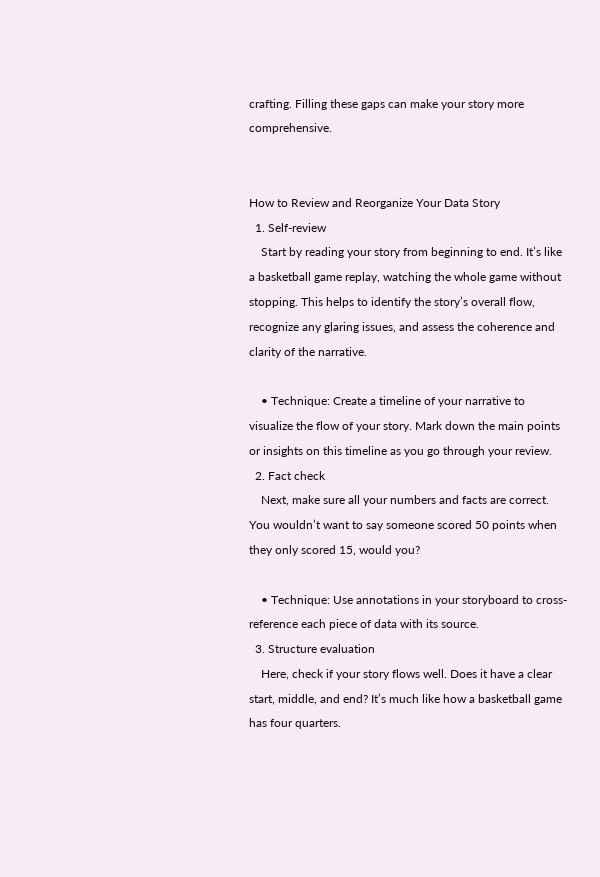crafting. Filling these gaps can make your story more comprehensive.


How to Review and Reorganize Your Data Story
  1. Self-review
    Start by reading your story from beginning to end. It’s like a basketball game replay, watching the whole game without stopping. This helps to identify the story’s overall flow, recognize any glaring issues, and assess the coherence and clarity of the narrative.

    • Technique: Create a timeline of your narrative to visualize the flow of your story. Mark down the main points or insights on this timeline as you go through your review.
  2. Fact check
    Next, make sure all your numbers and facts are correct. You wouldn’t want to say someone scored 50 points when they only scored 15, would you?

    • Technique: Use annotations in your storyboard to cross-reference each piece of data with its source.
  3. Structure evaluation
    Here, check if your story flows well. Does it have a clear start, middle, and end? It’s much like how a basketball game has four quarters.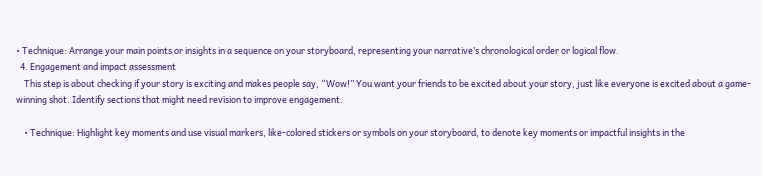• Technique: Arrange your main points or insights in a sequence on your storyboard, representing your narrative’s chronological order or logical flow.
  4. Engagement and impact assessment
    This step is about checking if your story is exciting and makes people say, “Wow!” You want your friends to be excited about your story, just like everyone is excited about a game-winning shot. Identify sections that might need revision to improve engagement.

    • Technique: Highlight key moments and use visual markers, like-colored stickers or symbols on your storyboard, to denote key moments or impactful insights in the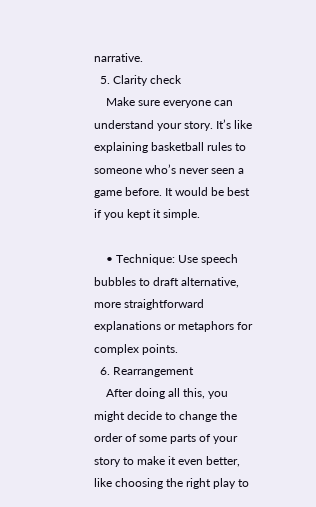narrative.
  5. Clarity check
    Make sure everyone can understand your story. It’s like explaining basketball rules to someone who’s never seen a game before. It would be best if you kept it simple.

    • Technique: Use speech bubbles to draft alternative, more straightforward explanations or metaphors for complex points.
  6. Rearrangement
    After doing all this, you might decide to change the order of some parts of your story to make it even better, like choosing the right play to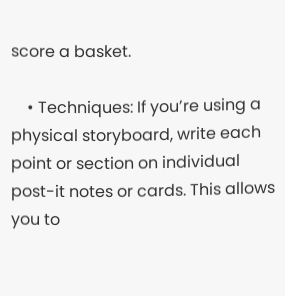score a basket.

    • Techniques: If you’re using a physical storyboard, write each point or section on individual post-it notes or cards. This allows you to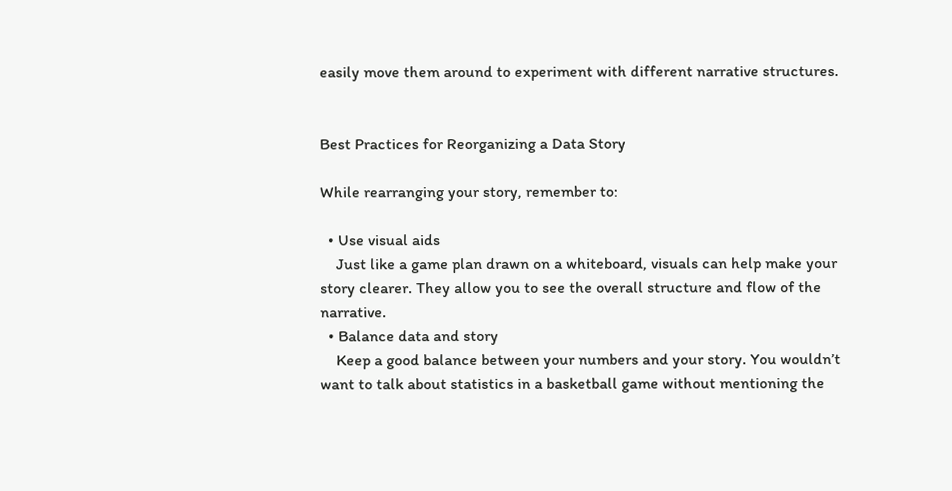easily move them around to experiment with different narrative structures.


Best Practices for Reorganizing a Data Story

While rearranging your story, remember to:

  • Use visual aids
    Just like a game plan drawn on a whiteboard, visuals can help make your story clearer. They allow you to see the overall structure and flow of the narrative.
  • Balance data and story
    Keep a good balance between your numbers and your story. You wouldn’t want to talk about statistics in a basketball game without mentioning the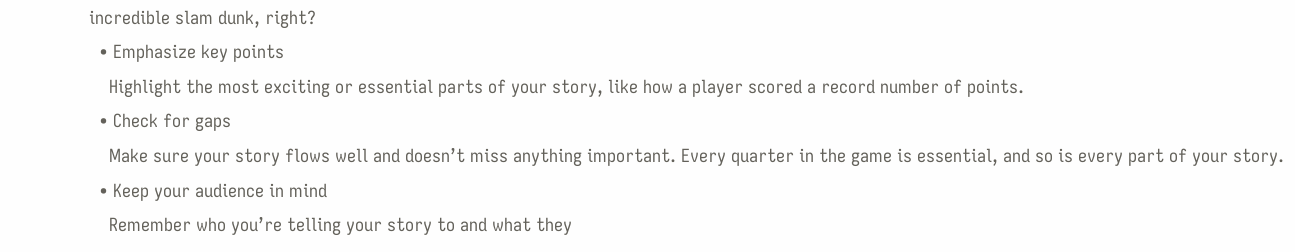incredible slam dunk, right?
  • Emphasize key points
    Highlight the most exciting or essential parts of your story, like how a player scored a record number of points.
  • Check for gaps
    Make sure your story flows well and doesn’t miss anything important. Every quarter in the game is essential, and so is every part of your story.
  • Keep your audience in mind
    Remember who you’re telling your story to and what they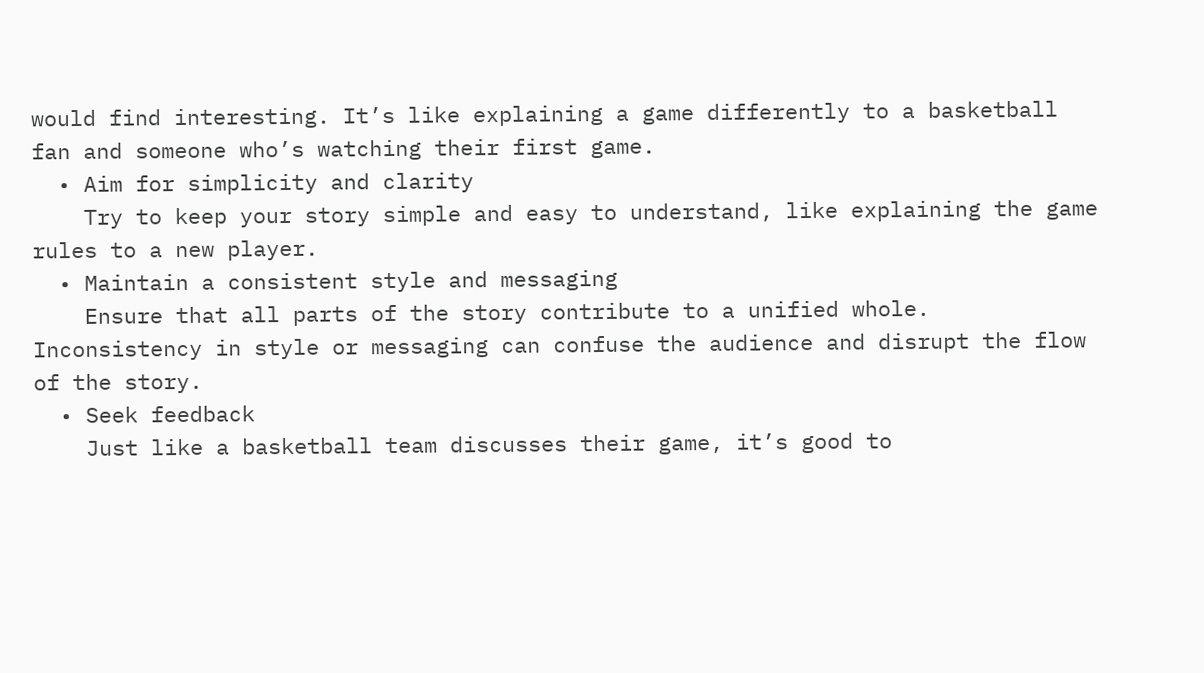would find interesting. It’s like explaining a game differently to a basketball fan and someone who’s watching their first game.
  • Aim for simplicity and clarity
    Try to keep your story simple and easy to understand, like explaining the game rules to a new player.
  • Maintain a consistent style and messaging
    Ensure that all parts of the story contribute to a unified whole. Inconsistency in style or messaging can confuse the audience and disrupt the flow of the story.
  • Seek feedback
    Just like a basketball team discusses their game, it’s good to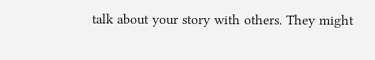talk about your story with others. They might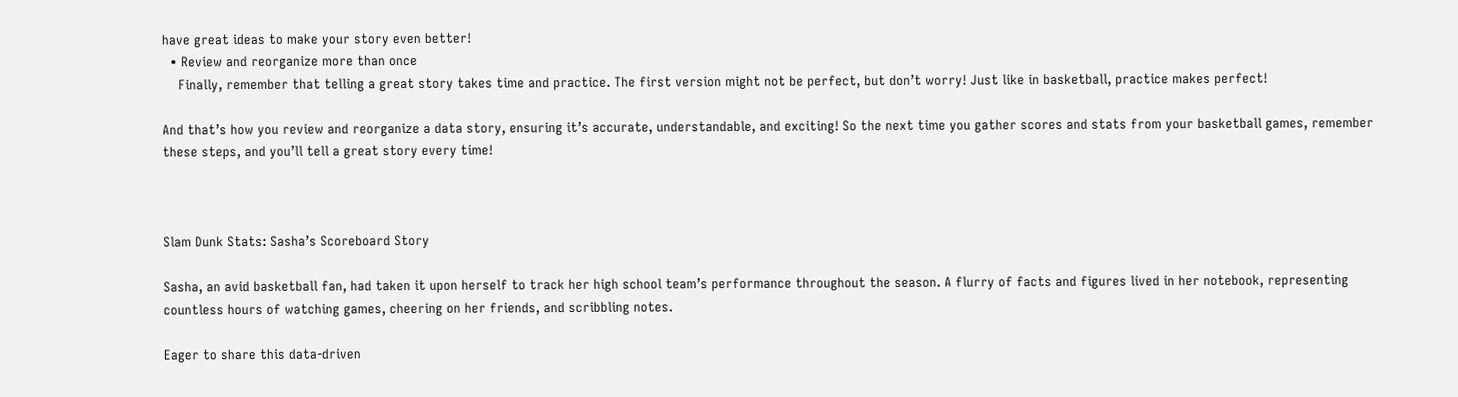have great ideas to make your story even better!
  • Review and reorganize more than once
    Finally, remember that telling a great story takes time and practice. The first version might not be perfect, but don’t worry! Just like in basketball, practice makes perfect!

And that’s how you review and reorganize a data story, ensuring it’s accurate, understandable, and exciting! So the next time you gather scores and stats from your basketball games, remember these steps, and you’ll tell a great story every time!



Slam Dunk Stats: Sasha’s Scoreboard Story

Sasha, an avid basketball fan, had taken it upon herself to track her high school team’s performance throughout the season. A flurry of facts and figures lived in her notebook, representing countless hours of watching games, cheering on her friends, and scribbling notes.

Eager to share this data-driven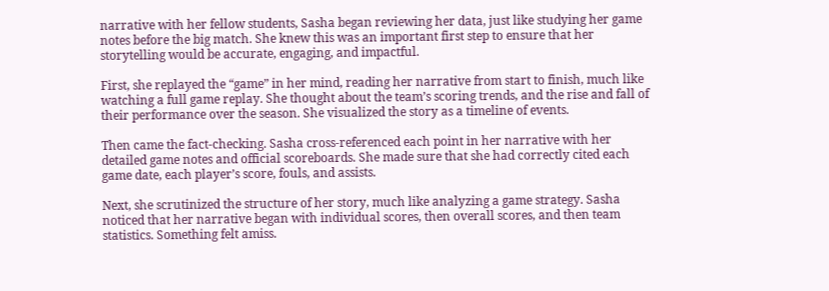narrative with her fellow students, Sasha began reviewing her data, just like studying her game notes before the big match. She knew this was an important first step to ensure that her storytelling would be accurate, engaging, and impactful.

First, she replayed the “game” in her mind, reading her narrative from start to finish, much like watching a full game replay. She thought about the team’s scoring trends, and the rise and fall of their performance over the season. She visualized the story as a timeline of events.

Then came the fact-checking. Sasha cross-referenced each point in her narrative with her detailed game notes and official scoreboards. She made sure that she had correctly cited each game date, each player’s score, fouls, and assists.

Next, she scrutinized the structure of her story, much like analyzing a game strategy. Sasha noticed that her narrative began with individual scores, then overall scores, and then team statistics. Something felt amiss.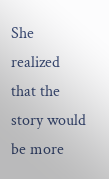She realized that the story would be more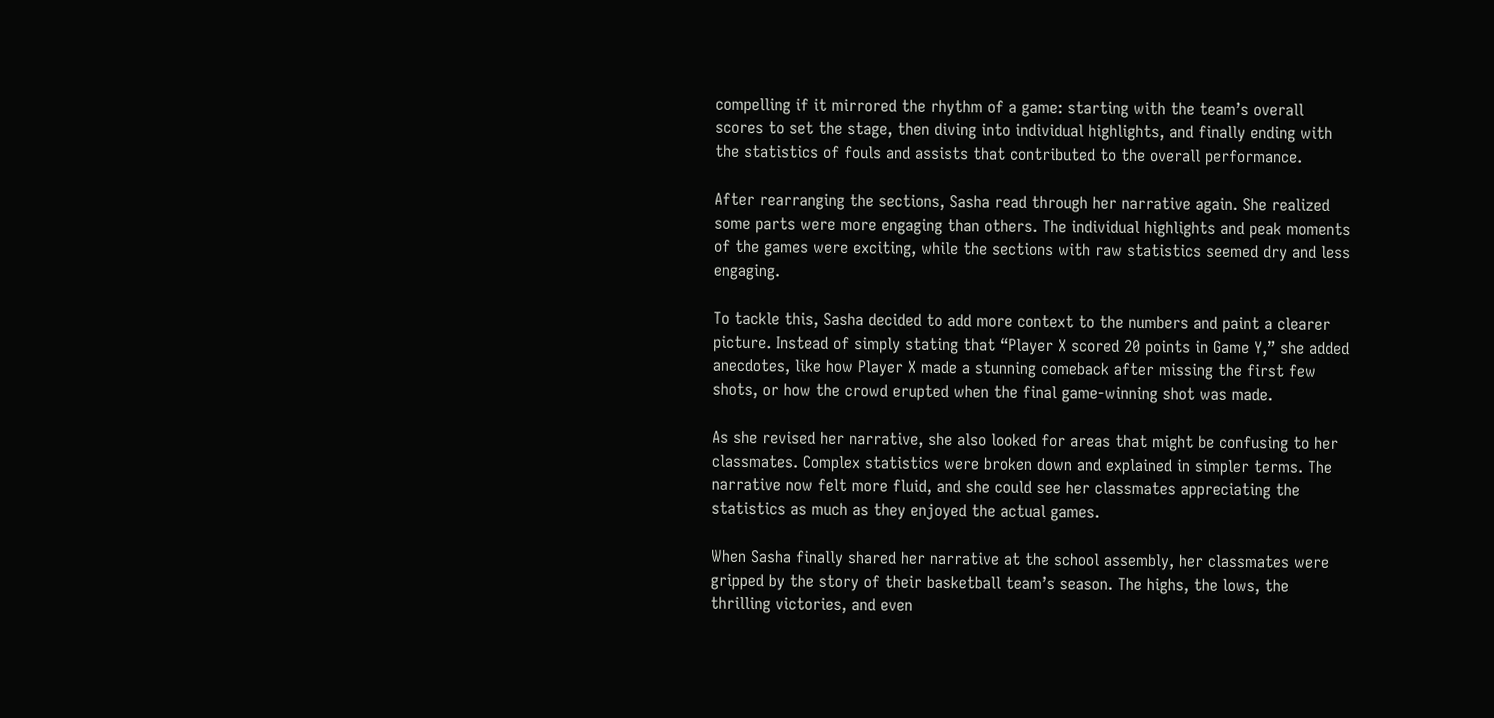compelling if it mirrored the rhythm of a game: starting with the team’s overall scores to set the stage, then diving into individual highlights, and finally ending with the statistics of fouls and assists that contributed to the overall performance.

After rearranging the sections, Sasha read through her narrative again. She realized some parts were more engaging than others. The individual highlights and peak moments of the games were exciting, while the sections with raw statistics seemed dry and less engaging.

To tackle this, Sasha decided to add more context to the numbers and paint a clearer picture. Instead of simply stating that “Player X scored 20 points in Game Y,” she added anecdotes, like how Player X made a stunning comeback after missing the first few shots, or how the crowd erupted when the final game-winning shot was made.

As she revised her narrative, she also looked for areas that might be confusing to her classmates. Complex statistics were broken down and explained in simpler terms. The narrative now felt more fluid, and she could see her classmates appreciating the statistics as much as they enjoyed the actual games.

When Sasha finally shared her narrative at the school assembly, her classmates were gripped by the story of their basketball team’s season. The highs, the lows, the thrilling victories, and even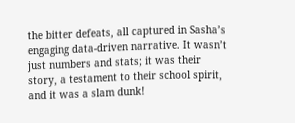the bitter defeats, all captured in Sasha’s engaging data-driven narrative. It wasn’t just numbers and stats; it was their story, a testament to their school spirit, and it was a slam dunk!